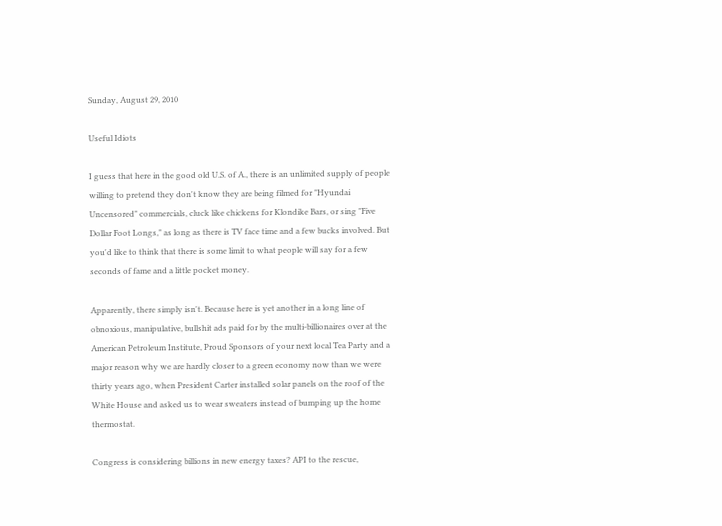Sunday, August 29, 2010

Useful Idiots

I guess that here in the good old U.S. of A., there is an unlimited supply of people willing to pretend they don't know they are being filmed for "Hyundai Uncensored" commercials, cluck like chickens for Klondike Bars, or sing "Five Dollar Foot Longs," as long as there is TV face time and a few bucks involved. But you'd like to think that there is some limit to what people will say for a few seconds of fame and a little pocket money.

Apparently, there simply isn't. Because here is yet another in a long line of obnoxious, manipulative, bullshit ads paid for by the multi-billionaires over at the American Petroleum Institute, Proud Sponsors of your next local Tea Party and a major reason why we are hardly closer to a green economy now than we were thirty years ago, when President Carter installed solar panels on the roof of the White House and asked us to wear sweaters instead of bumping up the home thermostat.

Congress is considering billions in new energy taxes? API to the rescue,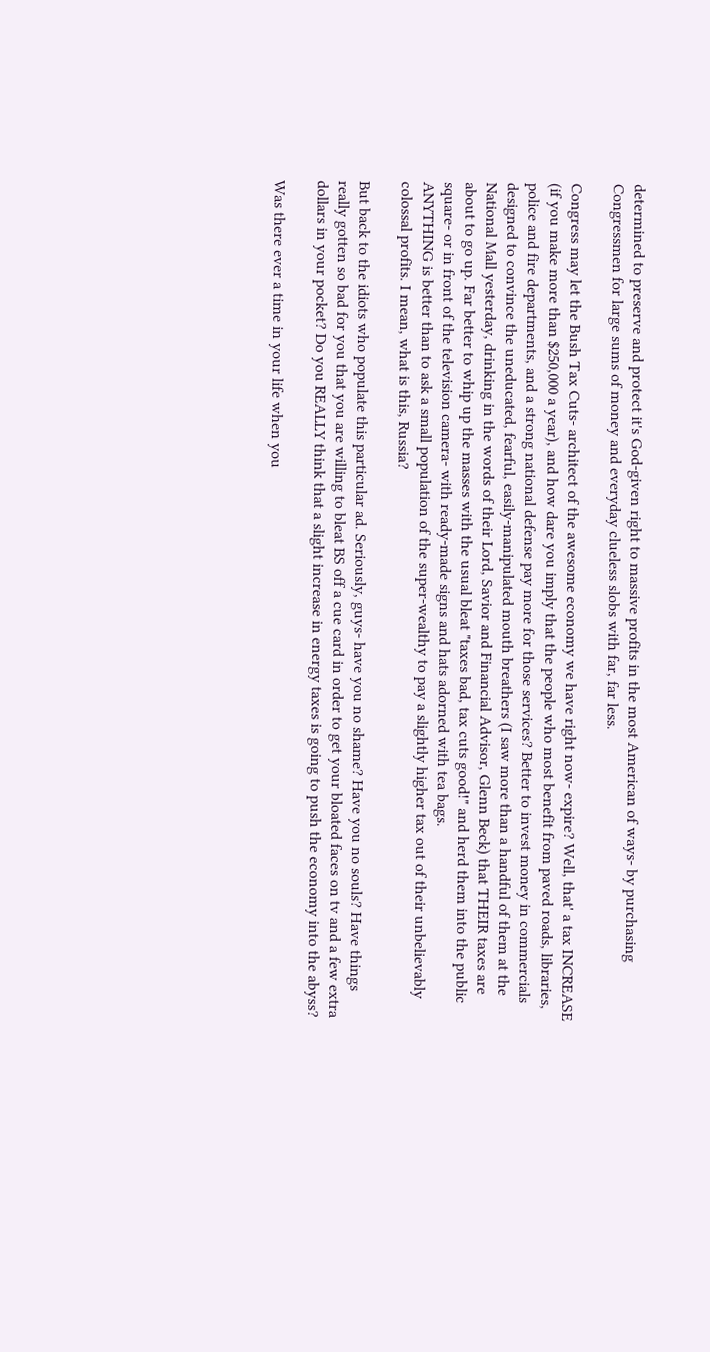determined to preserve and protect it's God-given right to massive profits in the most American of ways- by purchasing Congressmen for large sums of money and everyday clueless slobs with far, far less.

Congress may let the Bush Tax Cuts- architect of the awesome economy we have right now- expire? Well, that' a tax INCREASE (if you make more than $250,000 a year), and how dare you imply that the people who most benefit from paved roads, libraries, police and fire departments, and a strong national defense pay more for those services? Better to invest money in commercials designed to convince the uneducated, fearful, easily-manipulated mouth breathers (I saw more than a handful of them at the National Mall yesterday, drinking in the words of their Lord, Savior and Financial Advisor, Glenn Beck) that THEIR taxes are about to go up. Far better to whip up the masses with the usual bleat "taxes bad, tax cuts good!" and herd them into the public square- or in front of the television camera- with ready-made signs and hats adorned with tea bags.
ANYTHING is better than to ask a small population of the super-wealthy to pay a slightly higher tax out of their unbelievably colossal profits. I mean, what is this, Russia?

But back to the idiots who populate this particular ad. Seriously, guys- have you no shame? Have you no souls? Have things really gotten so bad for you that you are willing to bleat BS off a cue card in order to get your bloated faces on tv and a few extra dollars in your pocket? Do you REALLY think that a slight increase in energy taxes is going to push the economy into the abyss?

Was there ever a time in your life when you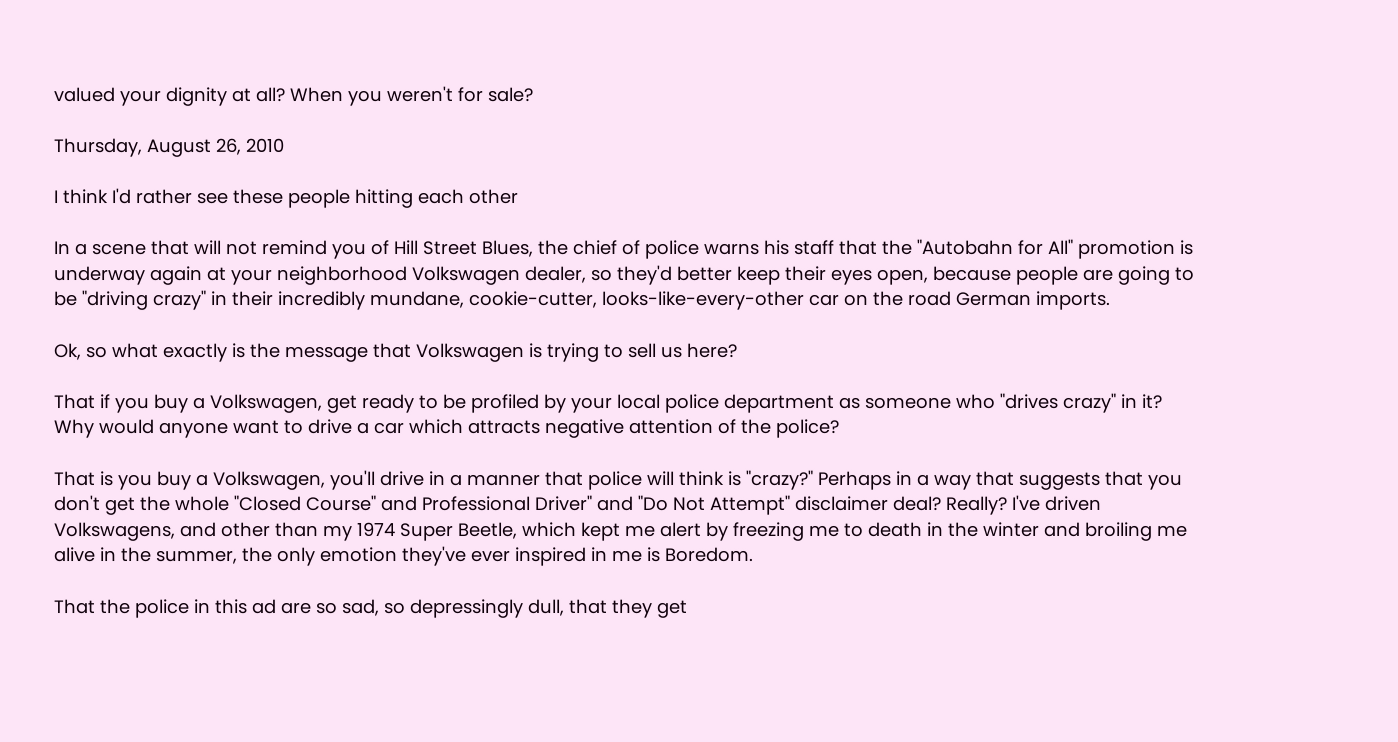valued your dignity at all? When you weren't for sale?

Thursday, August 26, 2010

I think I'd rather see these people hitting each other

In a scene that will not remind you of Hill Street Blues, the chief of police warns his staff that the "Autobahn for All" promotion is underway again at your neighborhood Volkswagen dealer, so they'd better keep their eyes open, because people are going to be "driving crazy" in their incredibly mundane, cookie-cutter, looks-like-every-other car on the road German imports.

Ok, so what exactly is the message that Volkswagen is trying to sell us here?

That if you buy a Volkswagen, get ready to be profiled by your local police department as someone who "drives crazy" in it? Why would anyone want to drive a car which attracts negative attention of the police?

That is you buy a Volkswagen, you'll drive in a manner that police will think is "crazy?" Perhaps in a way that suggests that you don't get the whole "Closed Course" and Professional Driver" and "Do Not Attempt" disclaimer deal? Really? I've driven Volkswagens, and other than my 1974 Super Beetle, which kept me alert by freezing me to death in the winter and broiling me alive in the summer, the only emotion they've ever inspired in me is Boredom.

That the police in this ad are so sad, so depressingly dull, that they get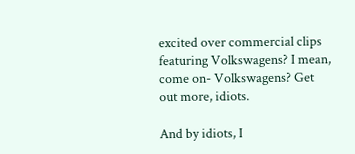excited over commercial clips featuring Volkswagens? I mean, come on- Volkswagens? Get out more, idiots.

And by idiots, I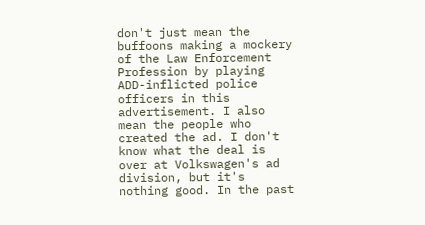don't just mean the buffoons making a mockery of the Law Enforcement Profession by playing ADD-inflicted police officers in this advertisement. I also mean the people who created the ad. I don't know what the deal is over at Volkswagen's ad division, but it's nothing good. In the past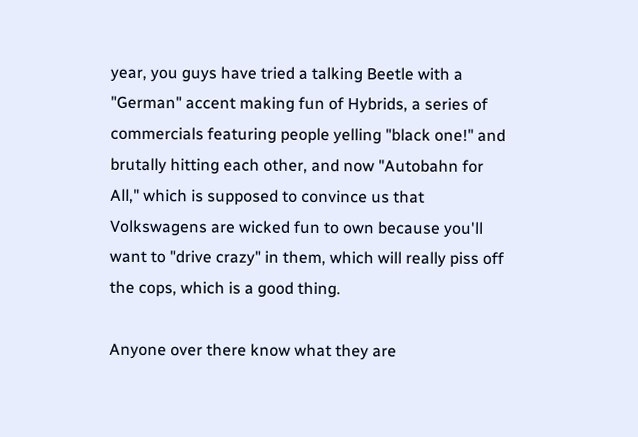year, you guys have tried a talking Beetle with a "German" accent making fun of Hybrids, a series of commercials featuring people yelling "black one!" and brutally hitting each other, and now "Autobahn for All," which is supposed to convince us that Volkswagens are wicked fun to own because you'll want to "drive crazy" in them, which will really piss off the cops, which is a good thing.

Anyone over there know what they are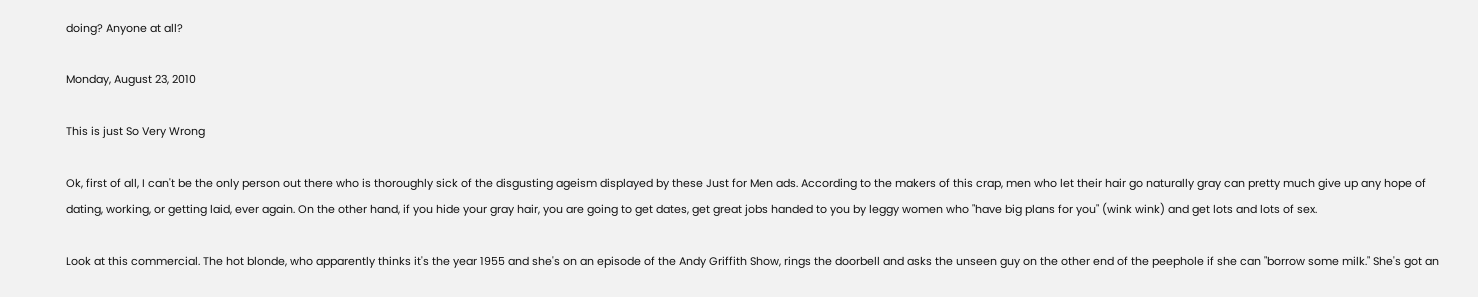doing? Anyone at all?

Monday, August 23, 2010

This is just So Very Wrong

Ok, first of all, I can't be the only person out there who is thoroughly sick of the disgusting ageism displayed by these Just for Men ads. According to the makers of this crap, men who let their hair go naturally gray can pretty much give up any hope of dating, working, or getting laid, ever again. On the other hand, if you hide your gray hair, you are going to get dates, get great jobs handed to you by leggy women who "have big plans for you" (wink wink) and get lots and lots of sex.

Look at this commercial. The hot blonde, who apparently thinks it's the year 1955 and she's on an episode of the Andy Griffith Show, rings the doorbell and asks the unseen guy on the other end of the peephole if she can "borrow some milk." She's got an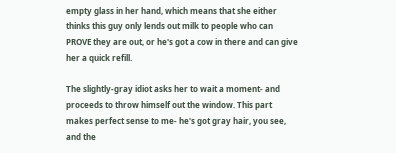empty glass in her hand, which means that she either thinks this guy only lends out milk to people who can PROVE they are out, or he's got a cow in there and can give her a quick refill.

The slightly-gray idiot asks her to wait a moment- and proceeds to throw himself out the window. This part makes perfect sense to me- he's got gray hair, you see, and the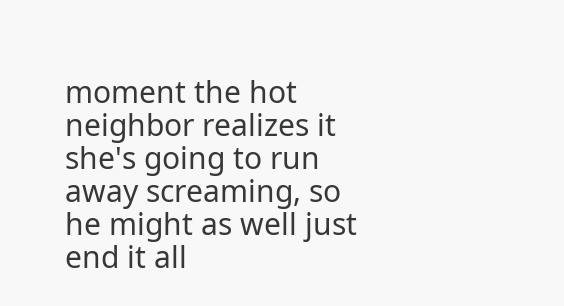moment the hot neighbor realizes it she's going to run away screaming, so he might as well just end it all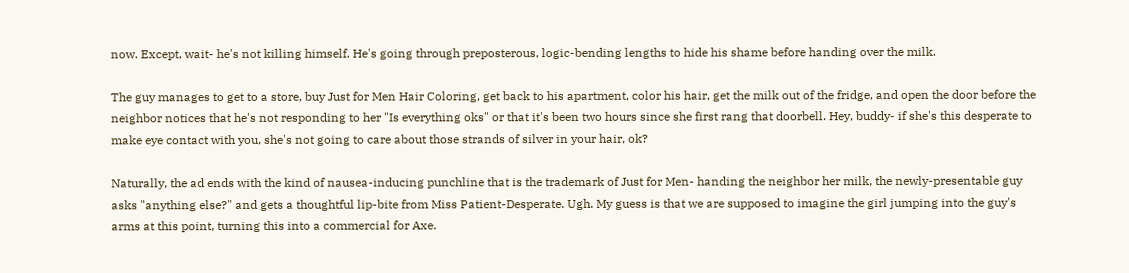now. Except, wait- he's not killing himself. He's going through preposterous, logic-bending lengths to hide his shame before handing over the milk.

The guy manages to get to a store, buy Just for Men Hair Coloring, get back to his apartment, color his hair, get the milk out of the fridge, and open the door before the neighbor notices that he's not responding to her "Is everything oks" or that it's been two hours since she first rang that doorbell. Hey, buddy- if she's this desperate to make eye contact with you, she's not going to care about those strands of silver in your hair, ok?

Naturally, the ad ends with the kind of nausea-inducing punchline that is the trademark of Just for Men- handing the neighbor her milk, the newly-presentable guy asks "anything else?" and gets a thoughtful lip-bite from Miss Patient-Desperate. Ugh. My guess is that we are supposed to imagine the girl jumping into the guy's arms at this point, turning this into a commercial for Axe.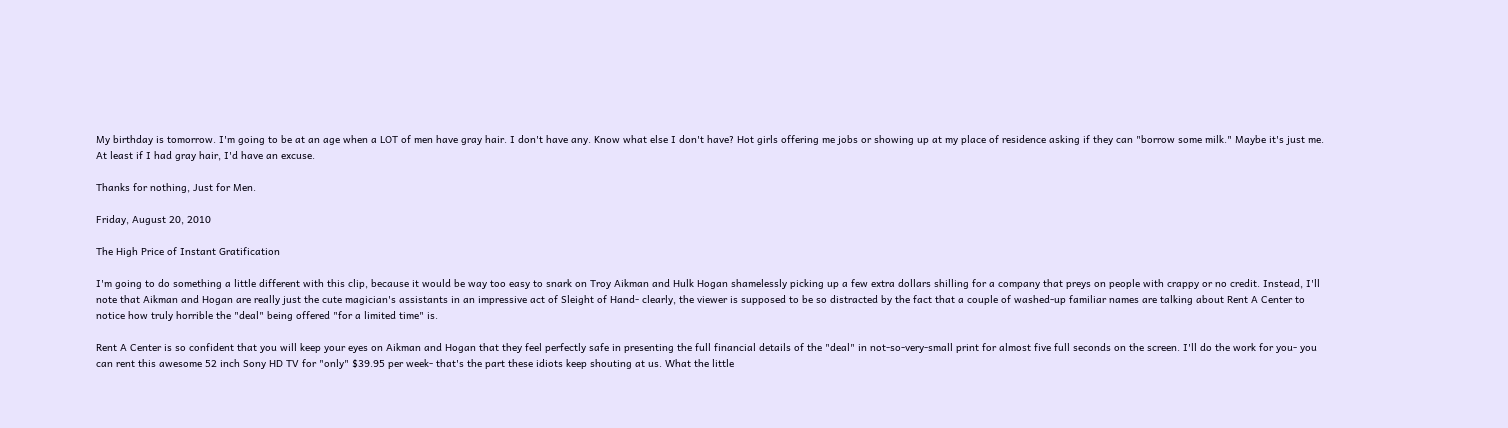My birthday is tomorrow. I'm going to be at an age when a LOT of men have gray hair. I don't have any. Know what else I don't have? Hot girls offering me jobs or showing up at my place of residence asking if they can "borrow some milk." Maybe it's just me. At least if I had gray hair, I'd have an excuse.

Thanks for nothing, Just for Men.

Friday, August 20, 2010

The High Price of Instant Gratification

I'm going to do something a little different with this clip, because it would be way too easy to snark on Troy Aikman and Hulk Hogan shamelessly picking up a few extra dollars shilling for a company that preys on people with crappy or no credit. Instead, I'll note that Aikman and Hogan are really just the cute magician's assistants in an impressive act of Sleight of Hand- clearly, the viewer is supposed to be so distracted by the fact that a couple of washed-up familiar names are talking about Rent A Center to notice how truly horrible the "deal" being offered "for a limited time" is.

Rent A Center is so confident that you will keep your eyes on Aikman and Hogan that they feel perfectly safe in presenting the full financial details of the "deal" in not-so-very-small print for almost five full seconds on the screen. I'll do the work for you- you can rent this awesome 52 inch Sony HD TV for "only" $39.95 per week- that's the part these idiots keep shouting at us. What the little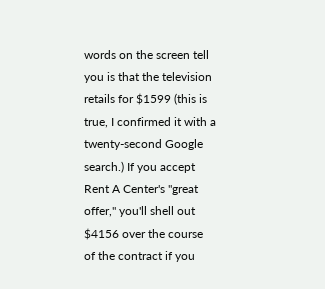words on the screen tell you is that the television retails for $1599 (this is true, I confirmed it with a twenty-second Google search.) If you accept Rent A Center's "great offer," you'll shell out $4156 over the course of the contract if you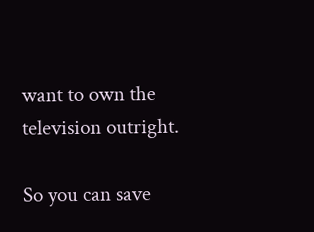want to own the television outright.

So you can save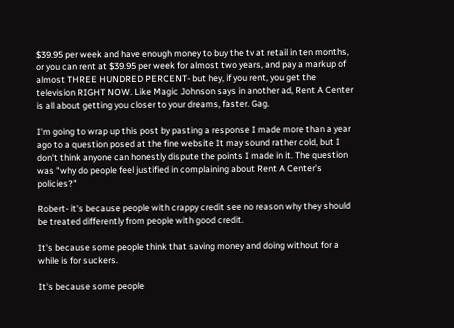$39.95 per week and have enough money to buy the tv at retail in ten months, or you can rent at $39.95 per week for almost two years, and pay a markup of almost THREE HUNDRED PERCENT- but hey, if you rent, you get the television RIGHT NOW. Like Magic Johnson says in another ad, Rent A Center is all about getting you closer to your dreams, faster. Gag.

I'm going to wrap up this post by pasting a response I made more than a year ago to a question posed at the fine website It may sound rather cold, but I don't think anyone can honestly dispute the points I made in it. The question was "why do people feel justified in complaining about Rent A Center's policies?"

Robert- it's because people with crappy credit see no reason why they should be treated differently from people with good credit.

It's because some people think that saving money and doing without for a while is for suckers.

It's because some people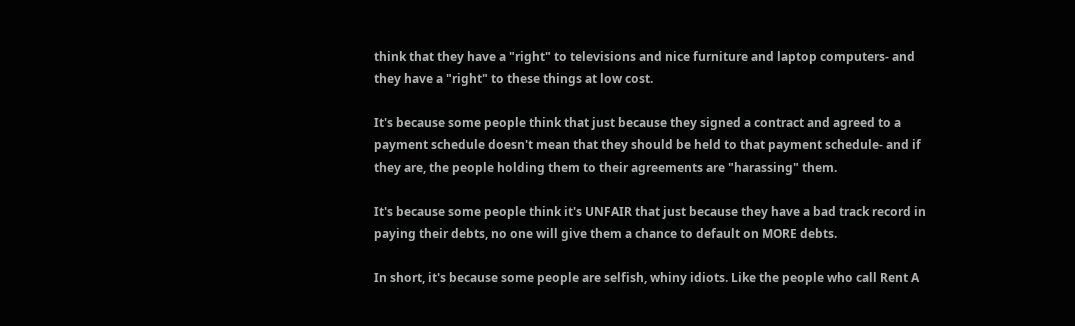think that they have a "right" to televisions and nice furniture and laptop computers- and they have a "right" to these things at low cost.

It's because some people think that just because they signed a contract and agreed to a payment schedule doesn't mean that they should be held to that payment schedule- and if they are, the people holding them to their agreements are "harassing" them.

It's because some people think it's UNFAIR that just because they have a bad track record in paying their debts, no one will give them a chance to default on MORE debts.

In short, it's because some people are selfish, whiny idiots. Like the people who call Rent A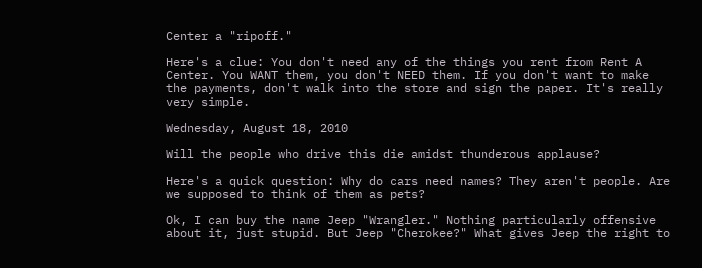Center a "ripoff."

Here's a clue: You don't need any of the things you rent from Rent A Center. You WANT them, you don't NEED them. If you don't want to make the payments, don't walk into the store and sign the paper. It's really very simple.

Wednesday, August 18, 2010

Will the people who drive this die amidst thunderous applause?

Here's a quick question: Why do cars need names? They aren't people. Are we supposed to think of them as pets?

Ok, I can buy the name Jeep "Wrangler." Nothing particularly offensive about it, just stupid. But Jeep "Cherokee?" What gives Jeep the right to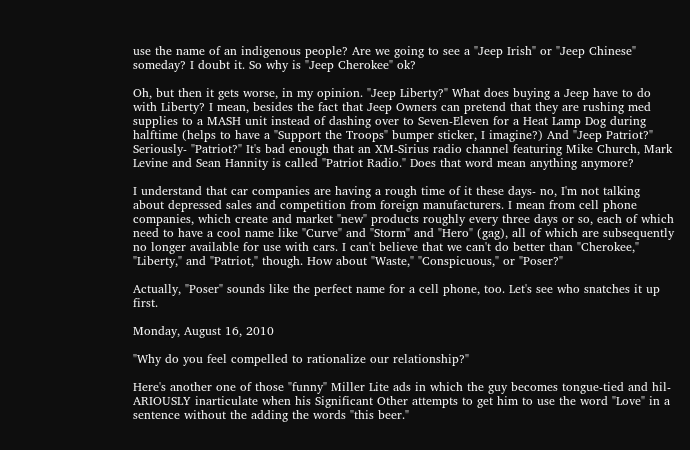use the name of an indigenous people? Are we going to see a "Jeep Irish" or "Jeep Chinese" someday? I doubt it. So why is "Jeep Cherokee" ok?

Oh, but then it gets worse, in my opinion. "Jeep Liberty?" What does buying a Jeep have to do with Liberty? I mean, besides the fact that Jeep Owners can pretend that they are rushing med supplies to a MASH unit instead of dashing over to Seven-Eleven for a Heat Lamp Dog during halftime (helps to have a "Support the Troops" bumper sticker, I imagine?) And "Jeep Patriot?" Seriously- "Patriot?" It's bad enough that an XM-Sirius radio channel featuring Mike Church, Mark Levine and Sean Hannity is called "Patriot Radio." Does that word mean anything anymore?

I understand that car companies are having a rough time of it these days- no, I'm not talking about depressed sales and competition from foreign manufacturers. I mean from cell phone companies, which create and market "new" products roughly every three days or so, each of which need to have a cool name like "Curve" and "Storm" and "Hero" (gag), all of which are subsequently no longer available for use with cars. I can't believe that we can't do better than "Cherokee," "Liberty," and "Patriot," though. How about "Waste," "Conspicuous," or "Poser?"

Actually, "Poser" sounds like the perfect name for a cell phone, too. Let's see who snatches it up first.

Monday, August 16, 2010

"Why do you feel compelled to rationalize our relationship?"

Here's another one of those "funny" Miller Lite ads in which the guy becomes tongue-tied and hil-ARIOUSLY inarticulate when his Significant Other attempts to get him to use the word "Love" in a sentence without the adding the words "this beer."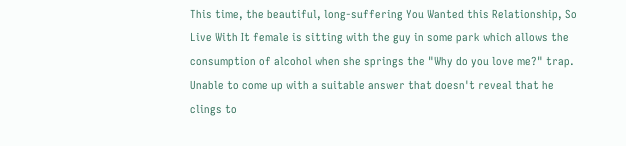This time, the beautiful, long-suffering You Wanted this Relationship, So Live With It female is sitting with the guy in some park which allows the consumption of alcohol when she springs the "Why do you love me?" trap. Unable to come up with a suitable answer that doesn't reveal that he clings to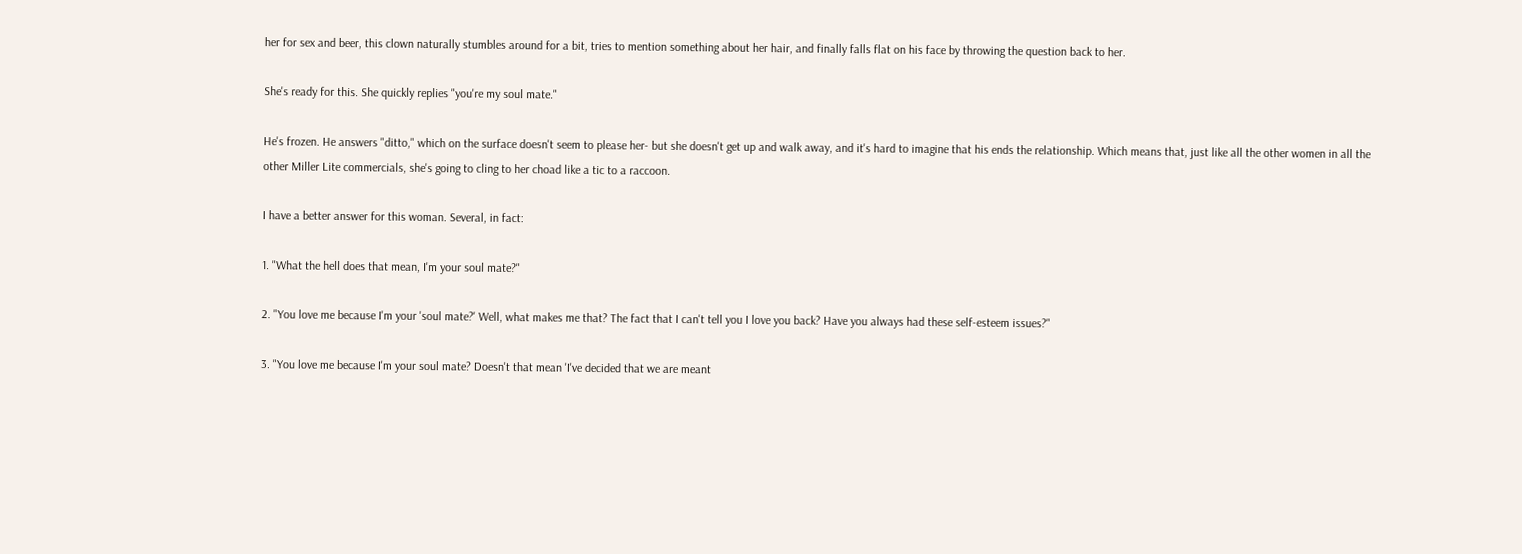her for sex and beer, this clown naturally stumbles around for a bit, tries to mention something about her hair, and finally falls flat on his face by throwing the question back to her.

She's ready for this. She quickly replies "you're my soul mate."

He's frozen. He answers "ditto," which on the surface doesn't seem to please her- but she doesn't get up and walk away, and it's hard to imagine that his ends the relationship. Which means that, just like all the other women in all the other Miller Lite commercials, she's going to cling to her choad like a tic to a raccoon.

I have a better answer for this woman. Several, in fact:

1. "What the hell does that mean, I'm your soul mate?"

2. "You love me because I'm your 'soul mate?' Well, what makes me that? The fact that I can't tell you I love you back? Have you always had these self-esteem issues?"

3. "You love me because I'm your soul mate? Doesn't that mean 'I've decided that we are meant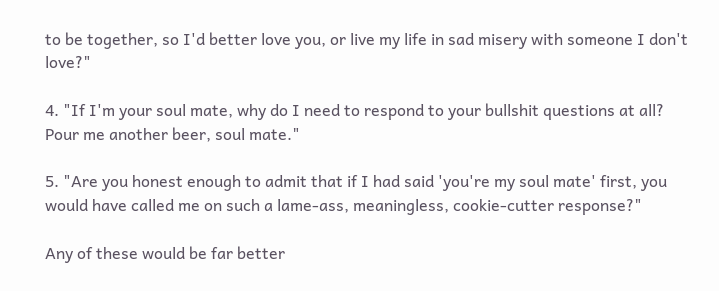to be together, so I'd better love you, or live my life in sad misery with someone I don't love?"

4. "If I'm your soul mate, why do I need to respond to your bullshit questions at all? Pour me another beer, soul mate."

5. "Are you honest enough to admit that if I had said 'you're my soul mate' first, you would have called me on such a lame-ass, meaningless, cookie-cutter response?"

Any of these would be far better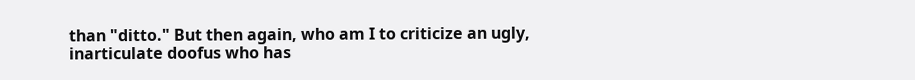than "ditto." But then again, who am I to criticize an ugly, inarticulate doofus who has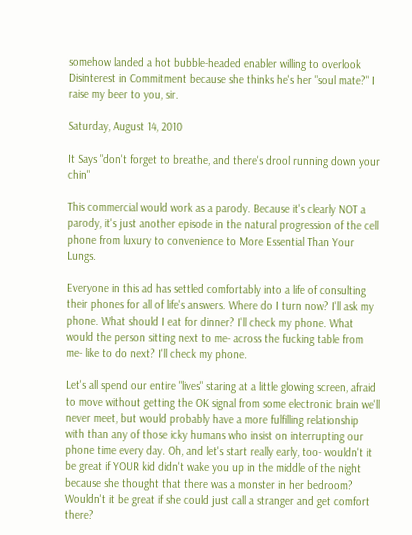somehow landed a hot bubble-headed enabler willing to overlook Disinterest in Commitment because she thinks he's her "soul mate?" I raise my beer to you, sir.

Saturday, August 14, 2010

It Says "don't forget to breathe, and there's drool running down your chin"

This commercial would work as a parody. Because it's clearly NOT a parody, it's just another episode in the natural progression of the cell phone from luxury to convenience to More Essential Than Your Lungs.

Everyone in this ad has settled comfortably into a life of consulting their phones for all of life's answers. Where do I turn now? I'll ask my phone. What should I eat for dinner? I'll check my phone. What would the person sitting next to me- across the fucking table from me- like to do next? I'll check my phone.

Let's all spend our entire "lives" staring at a little glowing screen, afraid to move without getting the OK signal from some electronic brain we'll never meet, but would probably have a more fulfilling relationship with than any of those icky humans who insist on interrupting our phone time every day. Oh, and let's start really early, too- wouldn't it be great if YOUR kid didn't wake you up in the middle of the night because she thought that there was a monster in her bedroom? Wouldn't it be great if she could just call a stranger and get comfort there?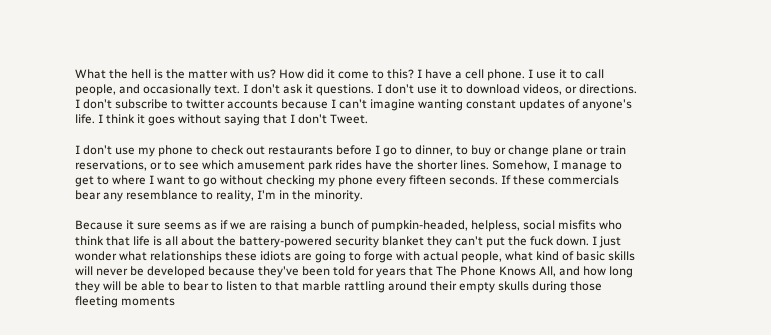What the hell is the matter with us? How did it come to this? I have a cell phone. I use it to call people, and occasionally text. I don't ask it questions. I don't use it to download videos, or directions. I don't subscribe to twitter accounts because I can't imagine wanting constant updates of anyone's life. I think it goes without saying that I don't Tweet.

I don't use my phone to check out restaurants before I go to dinner, to buy or change plane or train reservations, or to see which amusement park rides have the shorter lines. Somehow, I manage to get to where I want to go without checking my phone every fifteen seconds. If these commercials bear any resemblance to reality, I'm in the minority.

Because it sure seems as if we are raising a bunch of pumpkin-headed, helpless, social misfits who think that life is all about the battery-powered security blanket they can't put the fuck down. I just wonder what relationships these idiots are going to forge with actual people, what kind of basic skills will never be developed because they've been told for years that The Phone Knows All, and how long they will be able to bear to listen to that marble rattling around their empty skulls during those fleeting moments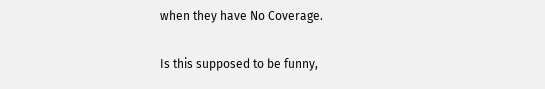when they have No Coverage.

Is this supposed to be funny,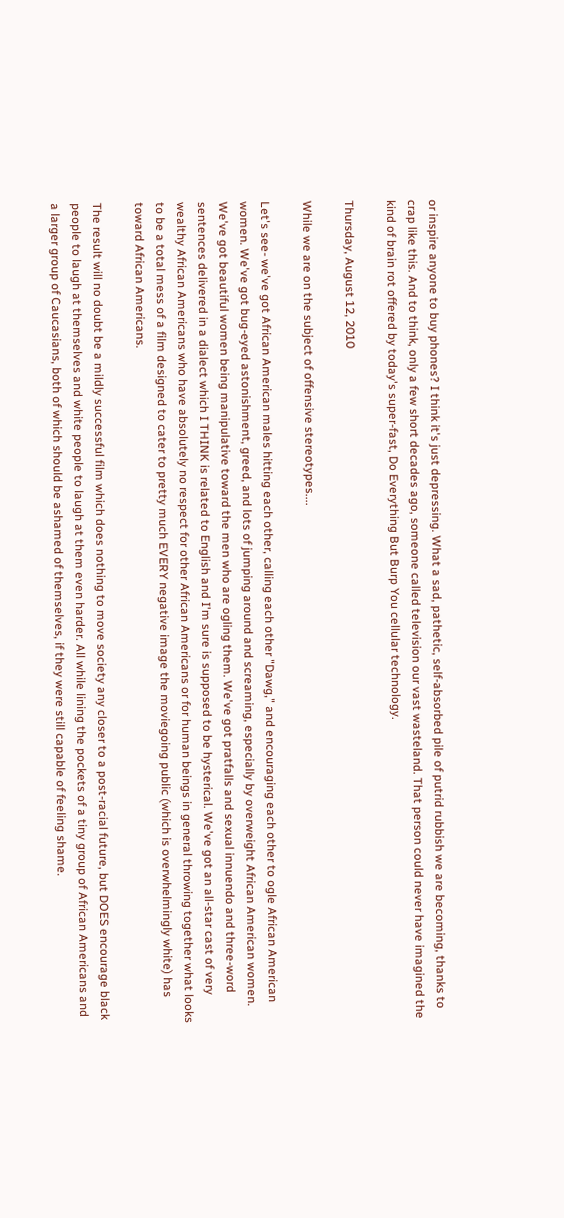or inspire anyone to buy phones? I think it's just depressing. What a sad, pathetic, self-absorbed pile of putrid rubbish we are becoming, thanks to crap like this. And to think, only a few short decades ago, someone called television our vast wasteland. That person could never have imagined the kind of brain rot offered by today's super-fast, Do Everything But Burp You cellular technology.

Thursday, August 12, 2010

While we are on the subject of offensive stereotypes....

Let's see- we've got African American males hitting each other, calling each other "Dawg," and encouraging each other to ogle African American women. We've got bug-eyed astonishment, greed, and lots of jumping around and screaming, especially by overweight African American women. We've got beautiful women being manipulative toward the men who are ogling them. We've got pratfalls and sexual innuendo and three-word sentences delivered in a dialect which I THINK is related to English and I'm sure is supposed to be hysterical. We've got an all-star cast of very wealthy African Americans who have absolutely no respect for other African Americans or for human beings in general throwing together what looks to be a total mess of a film designed to cater to pretty much EVERY negative image the moviegoing public (which is overwhelmingly white) has toward African Americans.

The result will no doubt be a mildly successful film which does nothing to move society any closer to a post-racial future, but DOES encourage black people to laugh at themselves and white people to laugh at them even harder. All while lining the pockets of a tiny group of African Americans and a larger group of Caucasians, both of which should be ashamed of themselves, if they were still capable of feeling shame.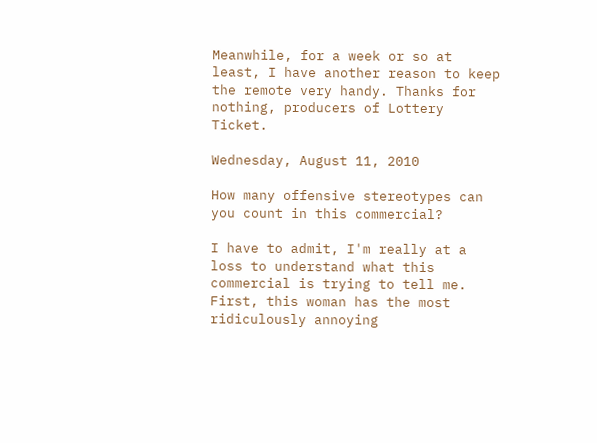Meanwhile, for a week or so at least, I have another reason to keep the remote very handy. Thanks for nothing, producers of Lottery Ticket.

Wednesday, August 11, 2010

How many offensive stereotypes can you count in this commercial?

I have to admit, I'm really at a loss to understand what this commercial is trying to tell me. First, this woman has the most ridiculously annoying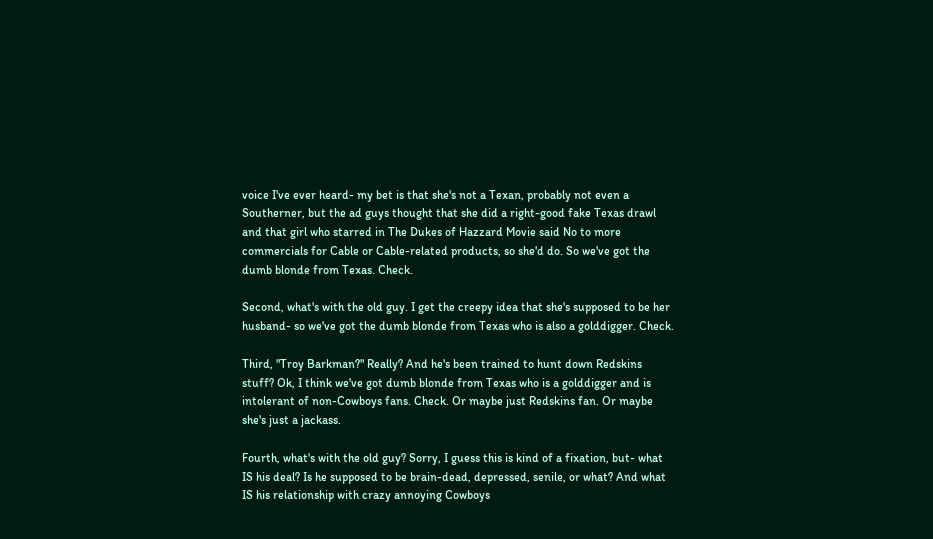voice I've ever heard- my bet is that she's not a Texan, probably not even a Southerner, but the ad guys thought that she did a right-good fake Texas drawl and that girl who starred in The Dukes of Hazzard Movie said No to more commercials for Cable or Cable-related products, so she'd do. So we've got the dumb blonde from Texas. Check.

Second, what's with the old guy. I get the creepy idea that she's supposed to be her husband- so we've got the dumb blonde from Texas who is also a golddigger. Check.

Third, "Troy Barkman?" Really? And he's been trained to hunt down Redskins stuff? Ok, I think we've got dumb blonde from Texas who is a golddigger and is intolerant of non-Cowboys fans. Check. Or maybe just Redskins fan. Or maybe she's just a jackass.

Fourth, what's with the old guy? Sorry, I guess this is kind of a fixation, but- what IS his deal? Is he supposed to be brain-dead, depressed, senile, or what? And what IS his relationship with crazy annoying Cowboys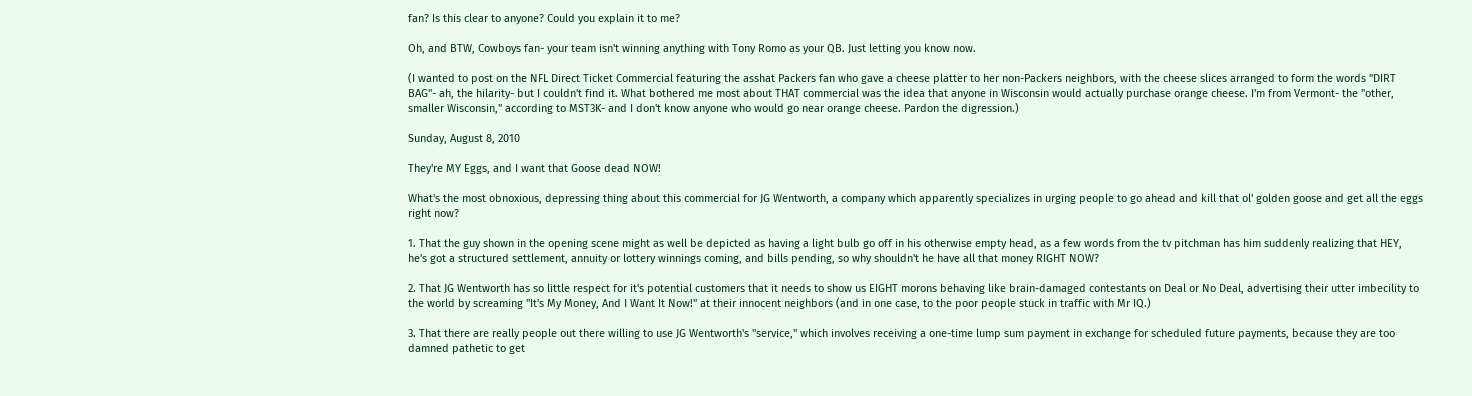fan? Is this clear to anyone? Could you explain it to me?

Oh, and BTW, Cowboys fan- your team isn't winning anything with Tony Romo as your QB. Just letting you know now.

(I wanted to post on the NFL Direct Ticket Commercial featuring the asshat Packers fan who gave a cheese platter to her non-Packers neighbors, with the cheese slices arranged to form the words "DIRT BAG"- ah, the hilarity- but I couldn't find it. What bothered me most about THAT commercial was the idea that anyone in Wisconsin would actually purchase orange cheese. I'm from Vermont- the "other, smaller Wisconsin," according to MST3K- and I don't know anyone who would go near orange cheese. Pardon the digression.)

Sunday, August 8, 2010

They're MY Eggs, and I want that Goose dead NOW!

What's the most obnoxious, depressing thing about this commercial for JG Wentworth, a company which apparently specializes in urging people to go ahead and kill that ol' golden goose and get all the eggs right now?

1. That the guy shown in the opening scene might as well be depicted as having a light bulb go off in his otherwise empty head, as a few words from the tv pitchman has him suddenly realizing that HEY, he's got a structured settlement, annuity or lottery winnings coming, and bills pending, so why shouldn't he have all that money RIGHT NOW?

2. That JG Wentworth has so little respect for it's potential customers that it needs to show us EIGHT morons behaving like brain-damaged contestants on Deal or No Deal, advertising their utter imbecility to the world by screaming "It's My Money, And I Want It Now!" at their innocent neighbors (and in one case, to the poor people stuck in traffic with Mr IQ.)

3. That there are really people out there willing to use JG Wentworth's "service," which involves receiving a one-time lump sum payment in exchange for scheduled future payments, because they are too damned pathetic to get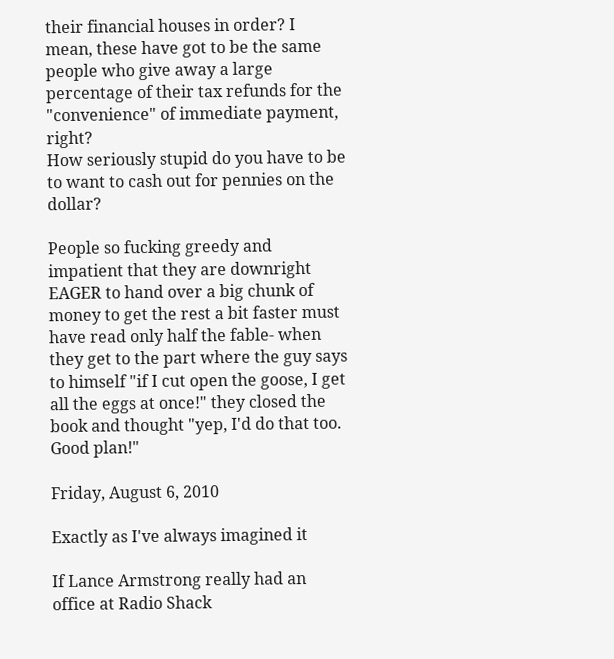their financial houses in order? I mean, these have got to be the same people who give away a large percentage of their tax refunds for the "convenience" of immediate payment, right?
How seriously stupid do you have to be to want to cash out for pennies on the dollar?

People so fucking greedy and impatient that they are downright EAGER to hand over a big chunk of money to get the rest a bit faster must have read only half the fable- when they get to the part where the guy says to himself "if I cut open the goose, I get all the eggs at once!" they closed the book and thought "yep, I'd do that too. Good plan!"

Friday, August 6, 2010

Exactly as I've always imagined it

If Lance Armstrong really had an office at Radio Shack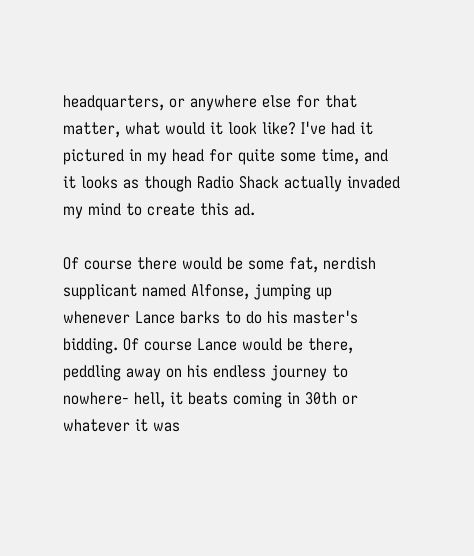headquarters, or anywhere else for that matter, what would it look like? I've had it pictured in my head for quite some time, and it looks as though Radio Shack actually invaded my mind to create this ad.

Of course there would be some fat, nerdish supplicant named Alfonse, jumping up whenever Lance barks to do his master's bidding. Of course Lance would be there, peddling away on his endless journey to nowhere- hell, it beats coming in 30th or whatever it was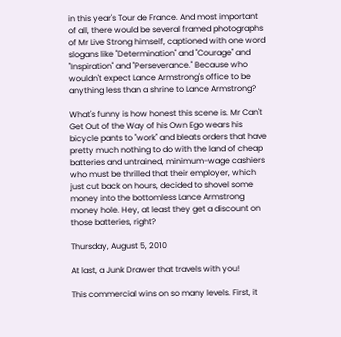in this year's Tour de France. And most important of all, there would be several framed photographs of Mr Live Strong himself, captioned with one word slogans like "Determination" and "Courage" and "Inspiration" and "Perseverance." Because who wouldn't expect Lance Armstrong's office to be anything less than a shrine to Lance Armstrong?

What's funny is how honest this scene is. Mr Can't Get Out of the Way of his Own Ego wears his bicycle pants to "work" and bleats orders that have pretty much nothing to do with the land of cheap batteries and untrained, minimum-wage cashiers who must be thrilled that their employer, which just cut back on hours, decided to shovel some money into the bottomless Lance Armstrong money hole. Hey, at least they get a discount on those batteries, right?

Thursday, August 5, 2010

At last, a Junk Drawer that travels with you!

This commercial wins on so many levels. First, it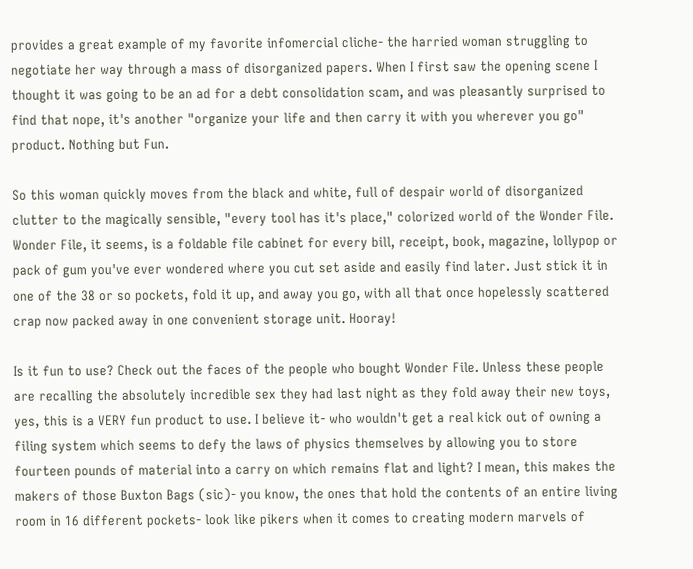provides a great example of my favorite infomercial cliche- the harried woman struggling to negotiate her way through a mass of disorganized papers. When I first saw the opening scene I thought it was going to be an ad for a debt consolidation scam, and was pleasantly surprised to find that nope, it's another "organize your life and then carry it with you wherever you go" product. Nothing but Fun.

So this woman quickly moves from the black and white, full of despair world of disorganized clutter to the magically sensible, "every tool has it's place," colorized world of the Wonder File. Wonder File, it seems, is a foldable file cabinet for every bill, receipt, book, magazine, lollypop or pack of gum you've ever wondered where you cut set aside and easily find later. Just stick it in one of the 38 or so pockets, fold it up, and away you go, with all that once hopelessly scattered crap now packed away in one convenient storage unit. Hooray!

Is it fun to use? Check out the faces of the people who bought Wonder File. Unless these people are recalling the absolutely incredible sex they had last night as they fold away their new toys, yes, this is a VERY fun product to use. I believe it- who wouldn't get a real kick out of owning a filing system which seems to defy the laws of physics themselves by allowing you to store fourteen pounds of material into a carry on which remains flat and light? I mean, this makes the makers of those Buxton Bags (sic)- you know, the ones that hold the contents of an entire living room in 16 different pockets- look like pikers when it comes to creating modern marvels of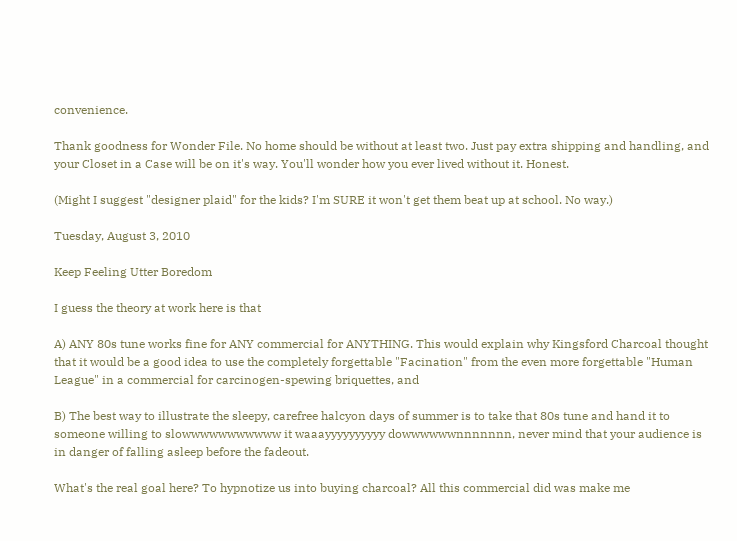convenience.

Thank goodness for Wonder File. No home should be without at least two. Just pay extra shipping and handling, and your Closet in a Case will be on it's way. You'll wonder how you ever lived without it. Honest.

(Might I suggest "designer plaid" for the kids? I'm SURE it won't get them beat up at school. No way.)

Tuesday, August 3, 2010

Keep Feeling Utter Boredom

I guess the theory at work here is that

A) ANY 80s tune works fine for ANY commercial for ANYTHING. This would explain why Kingsford Charcoal thought that it would be a good idea to use the completely forgettable "Facination" from the even more forgettable "Human League" in a commercial for carcinogen-spewing briquettes, and

B) The best way to illustrate the sleepy, carefree halcyon days of summer is to take that 80s tune and hand it to someone willing to slowwwwwwwwwww it waaayyyyyyyyyy dowwwwwwnnnnnnn, never mind that your audience is in danger of falling asleep before the fadeout.

What's the real goal here? To hypnotize us into buying charcoal? All this commercial did was make me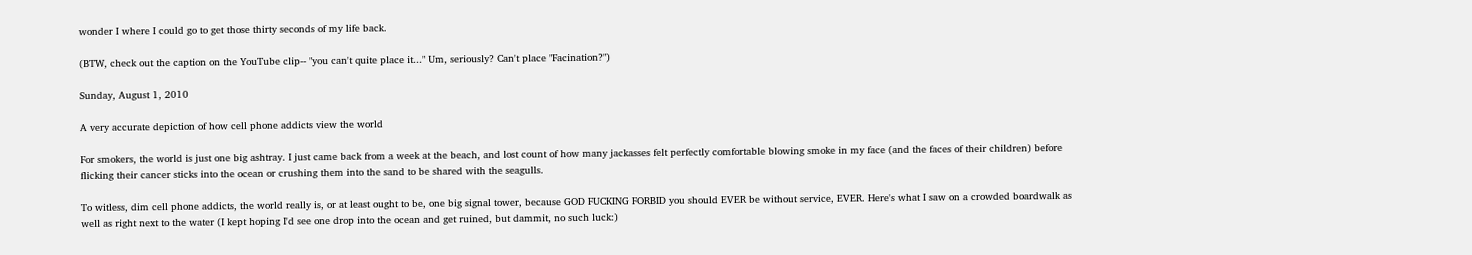wonder I where I could go to get those thirty seconds of my life back.

(BTW, check out the caption on the YouTube clip-- "you can't quite place it..." Um, seriously? Can't place "Facination?")

Sunday, August 1, 2010

A very accurate depiction of how cell phone addicts view the world

For smokers, the world is just one big ashtray. I just came back from a week at the beach, and lost count of how many jackasses felt perfectly comfortable blowing smoke in my face (and the faces of their children) before flicking their cancer sticks into the ocean or crushing them into the sand to be shared with the seagulls.

To witless, dim cell phone addicts, the world really is, or at least ought to be, one big signal tower, because GOD FUCKING FORBID you should EVER be without service, EVER. Here's what I saw on a crowded boardwalk as well as right next to the water (I kept hoping I'd see one drop into the ocean and get ruined, but dammit, no such luck:)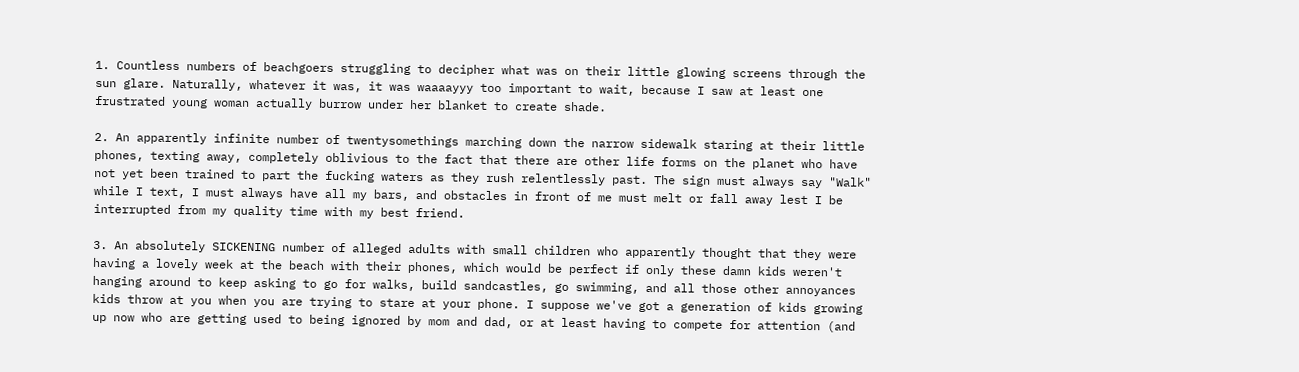1. Countless numbers of beachgoers struggling to decipher what was on their little glowing screens through the sun glare. Naturally, whatever it was, it was waaaayyy too important to wait, because I saw at least one frustrated young woman actually burrow under her blanket to create shade.

2. An apparently infinite number of twentysomethings marching down the narrow sidewalk staring at their little phones, texting away, completely oblivious to the fact that there are other life forms on the planet who have not yet been trained to part the fucking waters as they rush relentlessly past. The sign must always say "Walk" while I text, I must always have all my bars, and obstacles in front of me must melt or fall away lest I be interrupted from my quality time with my best friend.

3. An absolutely SICKENING number of alleged adults with small children who apparently thought that they were having a lovely week at the beach with their phones, which would be perfect if only these damn kids weren't hanging around to keep asking to go for walks, build sandcastles, go swimming, and all those other annoyances kids throw at you when you are trying to stare at your phone. I suppose we've got a generation of kids growing up now who are getting used to being ignored by mom and dad, or at least having to compete for attention (and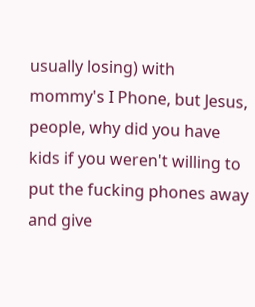usually losing) with mommy's I Phone, but Jesus, people, why did you have kids if you weren't willing to put the fucking phones away and give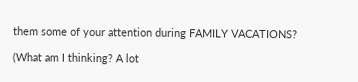them some of your attention during FAMILY VACATIONS?

(What am I thinking? A lot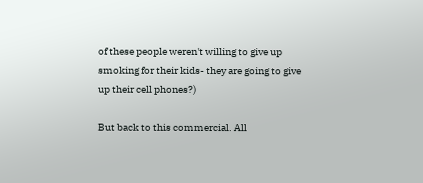of these people weren't willing to give up smoking for their kids- they are going to give up their cell phones?)

But back to this commercial. All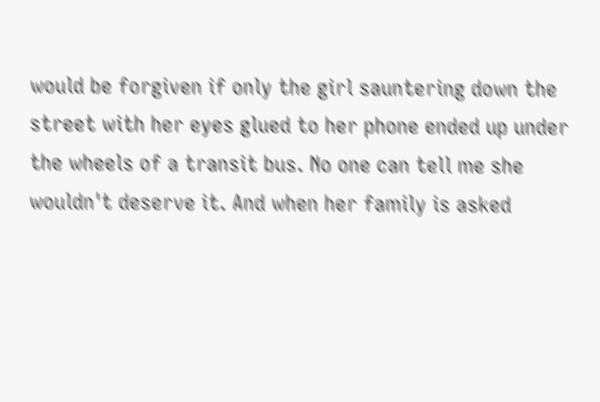would be forgiven if only the girl sauntering down the street with her eyes glued to her phone ended up under the wheels of a transit bus. No one can tell me she wouldn't deserve it. And when her family is asked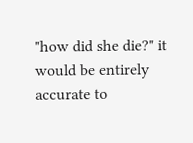"how did she die?" it would be entirely accurate to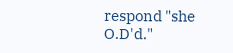respond "she O.D'd."